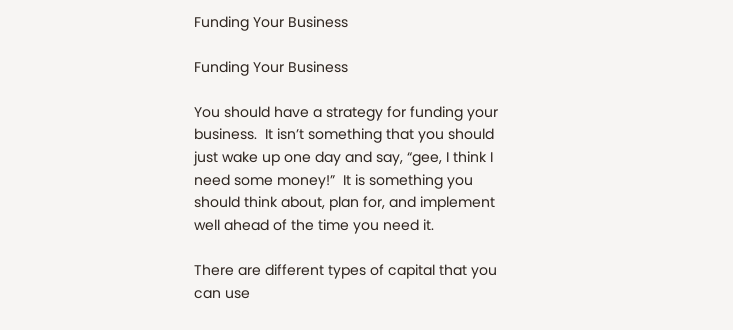Funding Your Business

Funding Your Business

You should have a strategy for funding your business.  It isn’t something that you should just wake up one day and say, “gee, I think I need some money!”  It is something you should think about, plan for, and implement well ahead of the time you need it.

There are different types of capital that you can use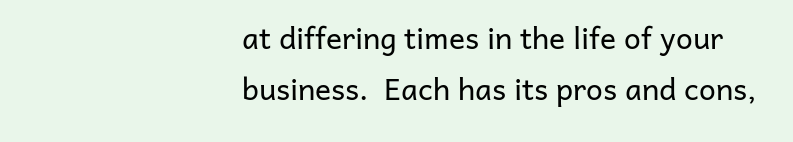at differing times in the life of your business.  Each has its pros and cons,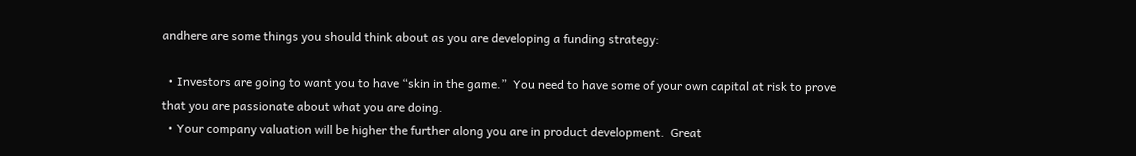andhere are some things you should think about as you are developing a funding strategy:

  • Investors are going to want you to have “skin in the game.”  You need to have some of your own capital at risk to prove that you are passionate about what you are doing.
  • Your company valuation will be higher the further along you are in product development.  Great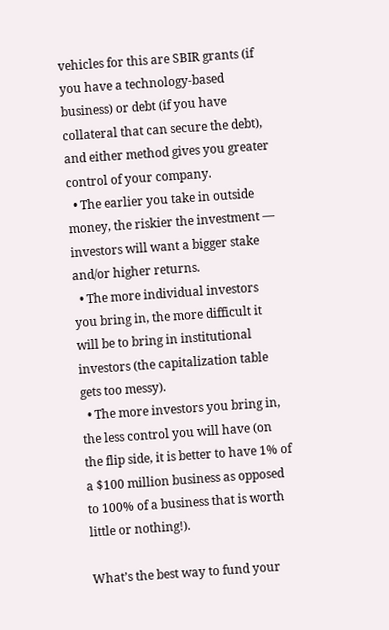vehicles for this are SBIR grants (if you have a technology-based business) or debt (if you have collateral that can secure the debt), and either method gives you greater control of your company.
  • The earlier you take in outside money, the riskier the investment — investors will want a bigger stake and/or higher returns.
  • The more individual investors you bring in, the more difficult it will be to bring in institutional investors (the capitalization table gets too messy).
  • The more investors you bring in, the less control you will have (on the flip side, it is better to have 1% of a $100 million business as opposed to 100% of a business that is worth little or nothing!).

What’s the best way to fund your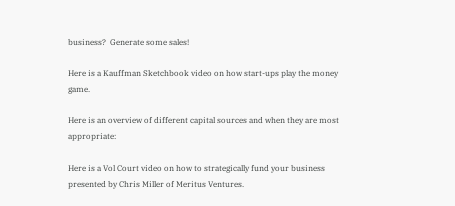business?  Generate some sales!

Here is a Kauffman Sketchbook video on how start-ups play the money game.

Here is an overview of different capital sources and when they are most appropriate:

Here is a Vol Court video on how to strategically fund your business presented by Chris Miller of Meritus Ventures.